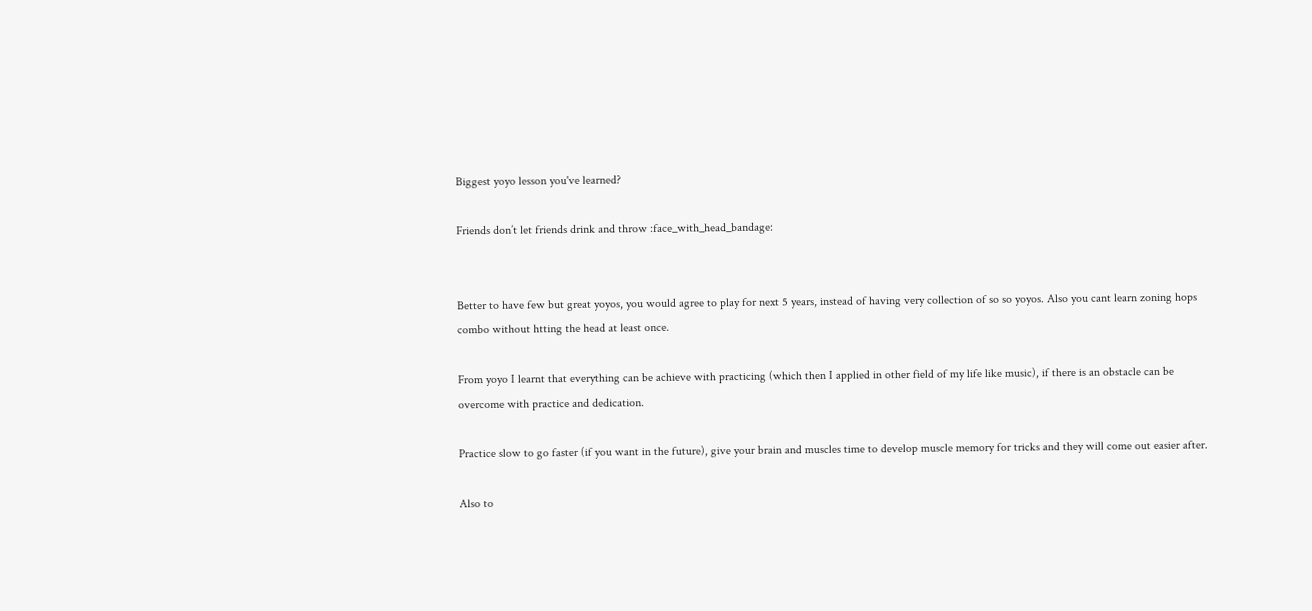Biggest yoyo lesson you've learned?

Friends don’t let friends drink and throw :face_with_head_bandage:


Better to have few but great yoyos, you would agree to play for next 5 years, instead of having very collection of so so yoyos. Also you cant learn zoning hops combo without htting the head at least once.

From yoyo I learnt that everything can be achieve with practicing (which then I applied in other field of my life like music), if there is an obstacle can be overcome with practice and dedication.

Practice slow to go faster (if you want in the future), give your brain and muscles time to develop muscle memory for tricks and they will come out easier after.

Also to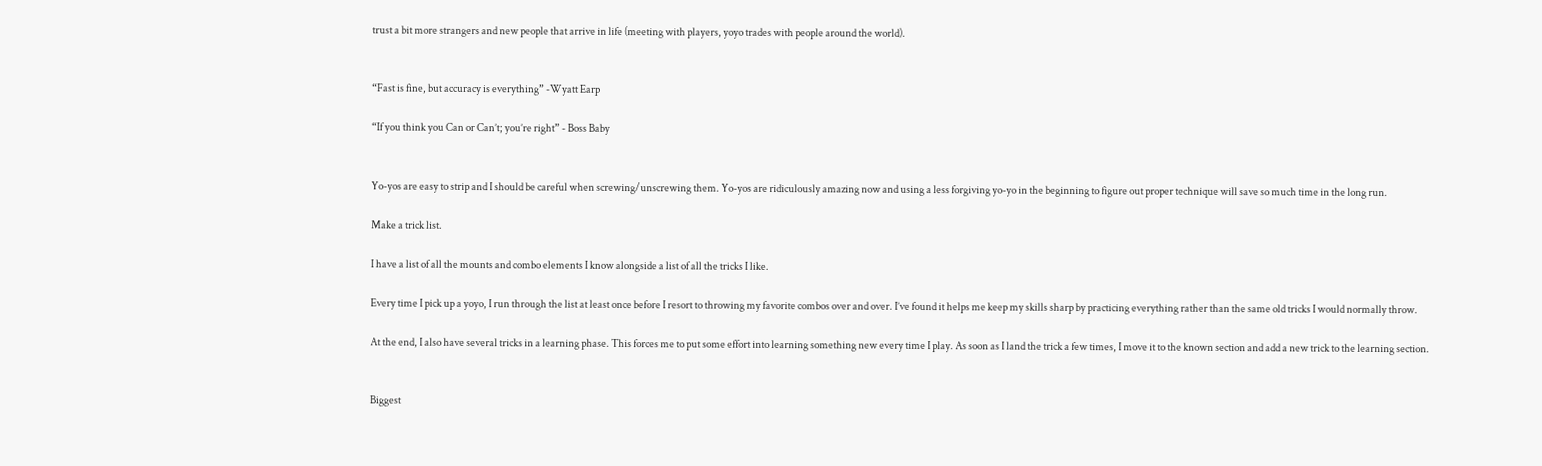trust a bit more strangers and new people that arrive in life (meeting with players, yoyo trades with people around the world).


“Fast is fine, but accuracy is everything” -Wyatt Earp

“If you think you Can or Can’t; you’re right” - Boss Baby


Yo-yos are easy to strip and I should be careful when screwing/unscrewing them. Yo-yos are ridiculously amazing now and using a less forgiving yo-yo in the beginning to figure out proper technique will save so much time in the long run.

Make a trick list.

I have a list of all the mounts and combo elements I know alongside a list of all the tricks I like.

Every time I pick up a yoyo, I run through the list at least once before I resort to throwing my favorite combos over and over. I’ve found it helps me keep my skills sharp by practicing everything rather than the same old tricks I would normally throw.

At the end, I also have several tricks in a learning phase. This forces me to put some effort into learning something new every time I play. As soon as I land the trick a few times, I move it to the known section and add a new trick to the learning section.


Biggest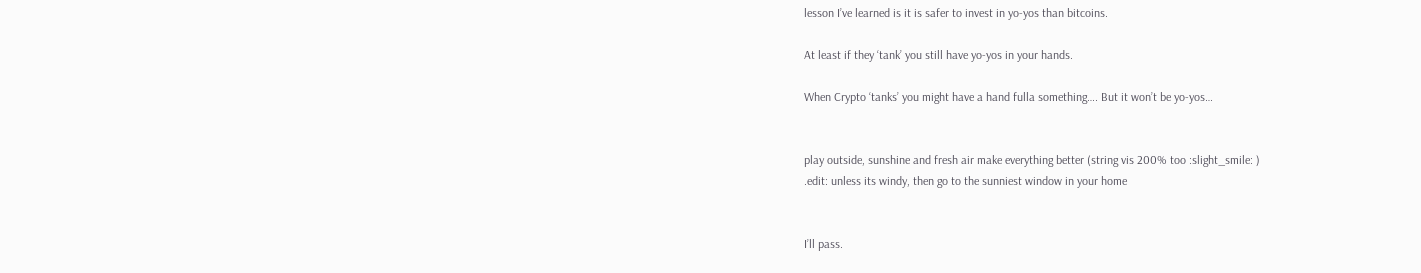lesson I’ve learned is it is safer to invest in yo-yos than bitcoins.

At least if they ‘tank’ you still have yo-yos in your hands.

When Crypto ‘tanks’ you might have a hand fulla something…. But it won’t be yo-yos…


play outside, sunshine and fresh air make everything better (string vis 200% too :slight_smile: )
.edit: unless its windy, then go to the sunniest window in your home


I’ll pass.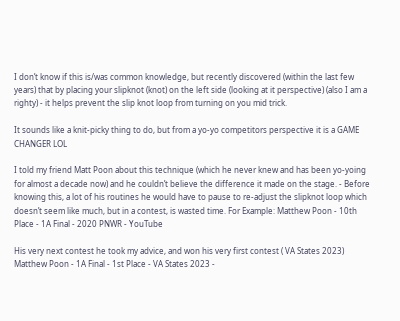I don’t know if this is/was common knowledge, but recently discovered (within the last few years) that by placing your slipknot (knot) on the left side (looking at it perspective) (also I am a righty) - it helps prevent the slip knot loop from turning on you mid trick.

It sounds like a knit-picky thing to do, but from a yo-yo competitors perspective it is a GAME CHANGER LOL

I told my friend Matt Poon about this technique (which he never knew and has been yo-yoing for almost a decade now) and he couldn’t believe the difference it made on the stage. - Before knowing this, a lot of his routines he would have to pause to re-adjust the slipknot loop which doesn’t seem like much, but in a contest, is wasted time. For Example: Matthew Poon - 10th Place - 1A Final - 2020 PNWR - YouTube

His very next contest he took my advice, and won his very first contest ( VA States 2023) Matthew Poon - 1A Final - 1st Place - VA States 2023 -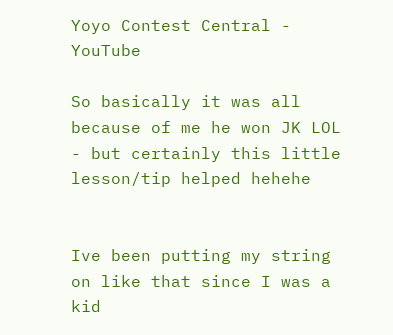Yoyo Contest Central - YouTube

So basically it was all because of me he won JK LOL - but certainly this little lesson/tip helped hehehe


Ive been putting my string on like that since I was a kid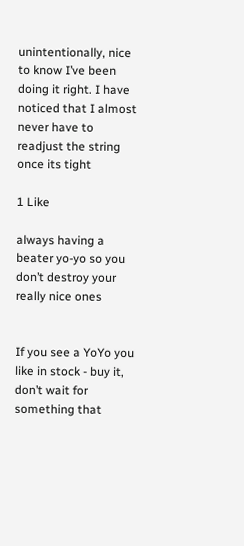unintentionally, nice to know I’ve been doing it right. I have noticed that I almost never have to readjust the string once its tight

1 Like

always having a beater yo-yo so you don’t destroy your really nice ones


If you see a YoYo you like in stock - buy it, don’t wait for something that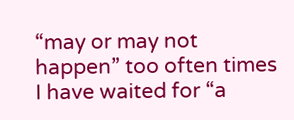“may or may not happen” too often times I have waited for “a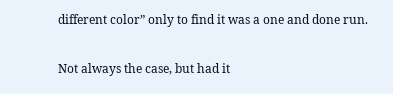different color” only to find it was a one and done run.

Not always the case, but had it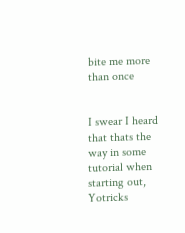bite me more than once


I swear I heard that thats the way in some tutorial when starting out, Yotricks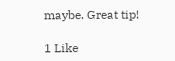maybe. Great tip!

1 Like